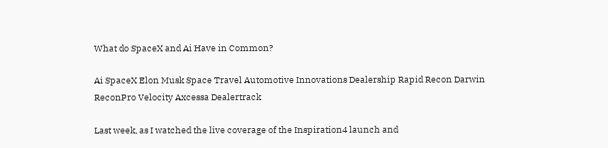What do SpaceX and Ai Have in Common?

Ai SpaceX Elon Musk Space Travel Automotive Innovations Dealership Rapid Recon Darwin ReconPro Velocity Axcessa Dealertrack

Last week, as I watched the live coverage of the Inspiration4 launch and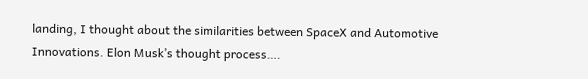landing, I thought about the similarities between SpaceX and Automotive Innovations. Elon Musk’s thought process….